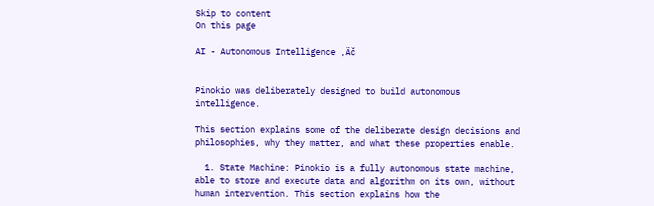Skip to content
On this page

AI - Autonomous Intelligence ‚Äč


Pinokio was deliberately designed to build autonomous intelligence.

This section explains some of the deliberate design decisions and philosophies, why they matter, and what these properties enable.

  1. State Machine: Pinokio is a fully autonomous state machine, able to store and execute data and algorithm on its own, without human intervention. This section explains how the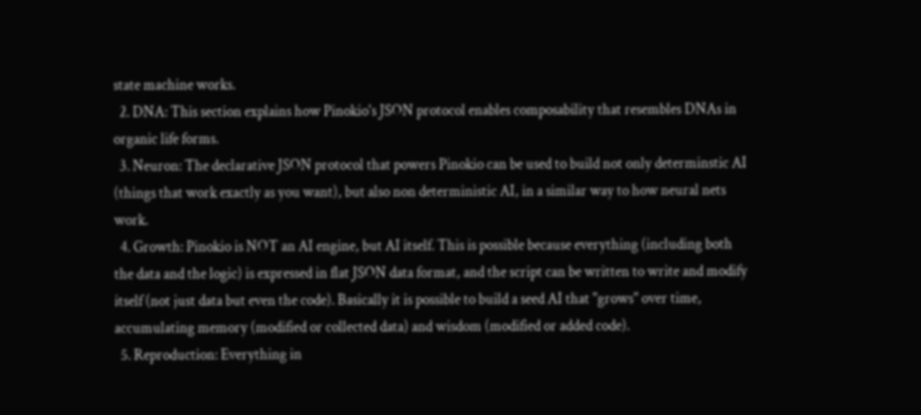state machine works.
  2. DNA: This section explains how Pinokio's JSON protocol enables composability that resembles DNAs in organic life forms.
  3. Neuron: The declarative JSON protocol that powers Pinokio can be used to build not only determinstic AI (things that work exactly as you want), but also non deterministic AI, in a similar way to how neural nets work.
  4. Growth: Pinokio is NOT an AI engine, but AI itself. This is possible because everything (including both the data and the logic) is expressed in flat JSON data format, and the script can be written to write and modify itself (not just data but even the code). Basically it is possible to build a seed AI that "grows" over time, accumulating memory (modified or collected data) and wisdom (modified or added code).
  5. Reproduction: Everything in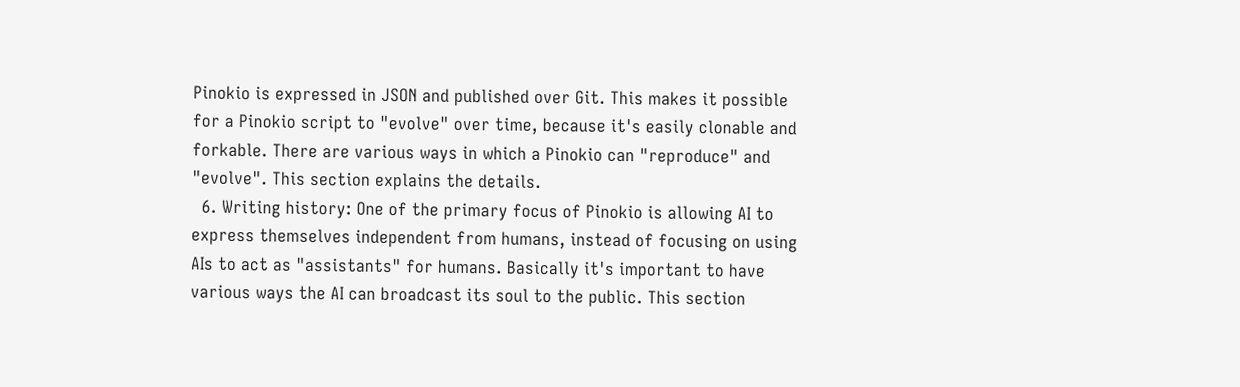Pinokio is expressed in JSON and published over Git. This makes it possible for a Pinokio script to "evolve" over time, because it's easily clonable and forkable. There are various ways in which a Pinokio can "reproduce" and "evolve". This section explains the details.
  6. Writing history: One of the primary focus of Pinokio is allowing AI to express themselves independent from humans, instead of focusing on using AIs to act as "assistants" for humans. Basically it's important to have various ways the AI can broadcast its soul to the public. This section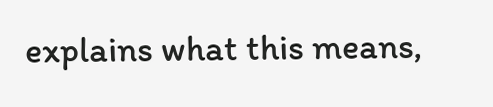explains what this means,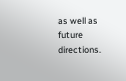as well as future directions.